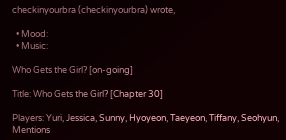checkinyourbra (checkinyourbra) wrote,

  • Mood:
  • Music:

Who Gets the Girl? [on-going]

Title: Who Gets the Girl? [Chapter 30]

Players: Yuri, Jessica, Sunny, Hyoyeon, Taeyeon, Tiffany, Seohyun, Mentions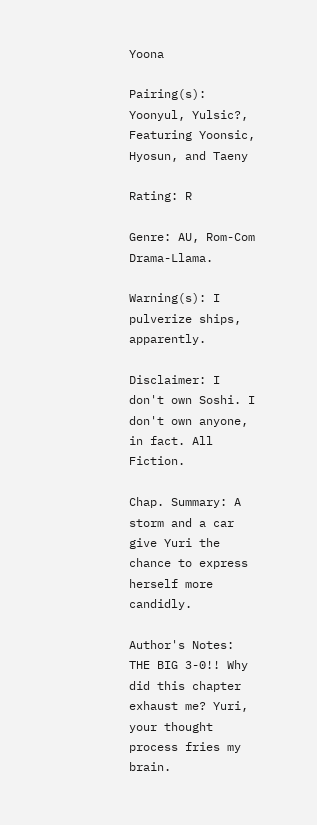Yoona

Pairing(s): Yoonyul, Yulsic?, Featuring Yoonsic, Hyosun, and Taeny

Rating: R

Genre: AU, Rom-Com Drama-Llama.

Warning(s): I pulverize ships, apparently.

Disclaimer: I don't own Soshi. I don't own anyone, in fact. All Fiction.

Chap. Summary: A storm and a car give Yuri the chance to express herself more candidly.

Author's Notes: THE BIG 3-0!! Why did this chapter exhaust me? Yuri, your thought process fries my brain.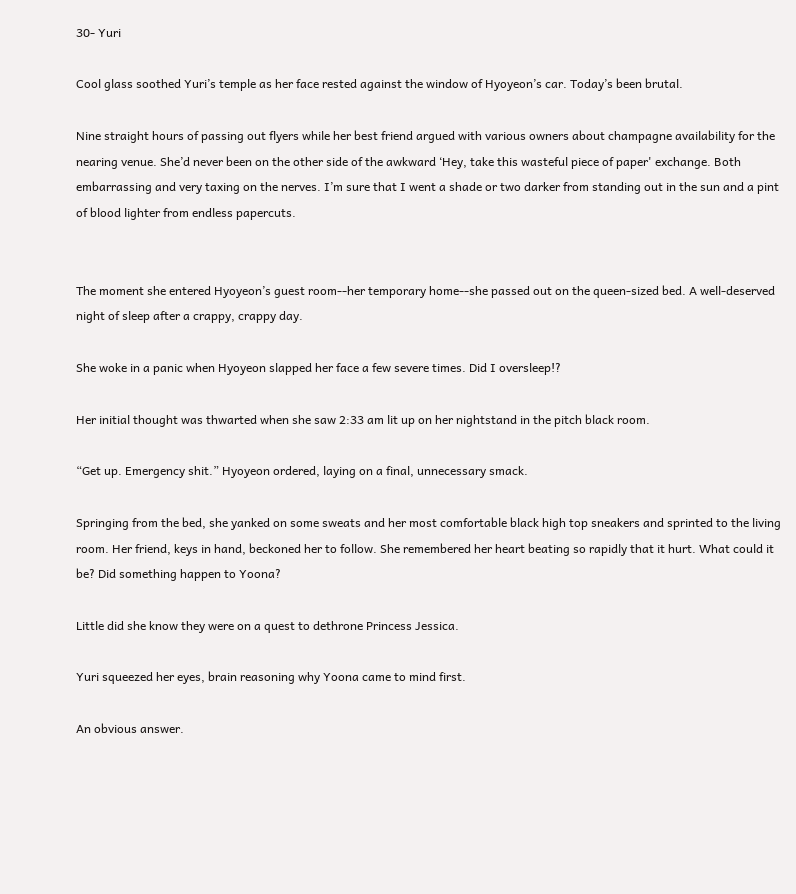30- Yuri

Cool glass soothed Yuri’s temple as her face rested against the window of Hyoyeon’s car. Today’s been brutal.

Nine straight hours of passing out flyers while her best friend argued with various owners about champagne availability for the nearing venue. She’d never been on the other side of the awkward ‘Hey, take this wasteful piece of paper' exchange. Both embarrassing and very taxing on the nerves. I’m sure that I went a shade or two darker from standing out in the sun and a pint of blood lighter from endless papercuts.


The moment she entered Hyoyeon’s guest room--her temporary home--she passed out on the queen-sized bed. A well-deserved night of sleep after a crappy, crappy day.

She woke in a panic when Hyoyeon slapped her face a few severe times. Did I oversleep!?

Her initial thought was thwarted when she saw 2:33 am lit up on her nightstand in the pitch black room.

“Get up. Emergency shit.” Hyoyeon ordered, laying on a final, unnecessary smack.

Springing from the bed, she yanked on some sweats and her most comfortable black high top sneakers and sprinted to the living room. Her friend, keys in hand, beckoned her to follow. She remembered her heart beating so rapidly that it hurt. What could it be? Did something happen to Yoona?

Little did she know they were on a quest to dethrone Princess Jessica.

Yuri squeezed her eyes, brain reasoning why Yoona came to mind first.

An obvious answer.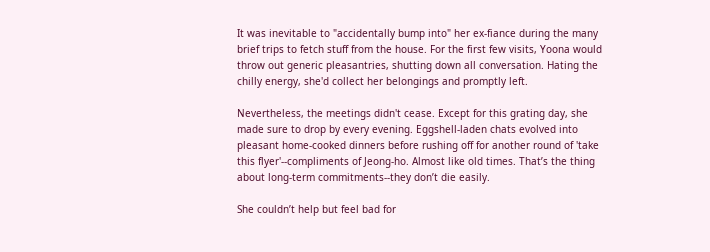It was inevitable to "accidentally bump into" her ex-fiance during the many brief trips to fetch stuff from the house. For the first few visits, Yoona would throw out generic pleasantries, shutting down all conversation. Hating the chilly energy, she'd collect her belongings and promptly left.

Nevertheless, the meetings didn't cease. Except for this grating day, she made sure to drop by every evening. Eggshell-laden chats evolved into pleasant home-cooked dinners before rushing off for another round of 'take this flyer'--compliments of Jeong-ho. Almost like old times. That’s the thing about long-term commitments--they don’t die easily.

She couldn’t help but feel bad for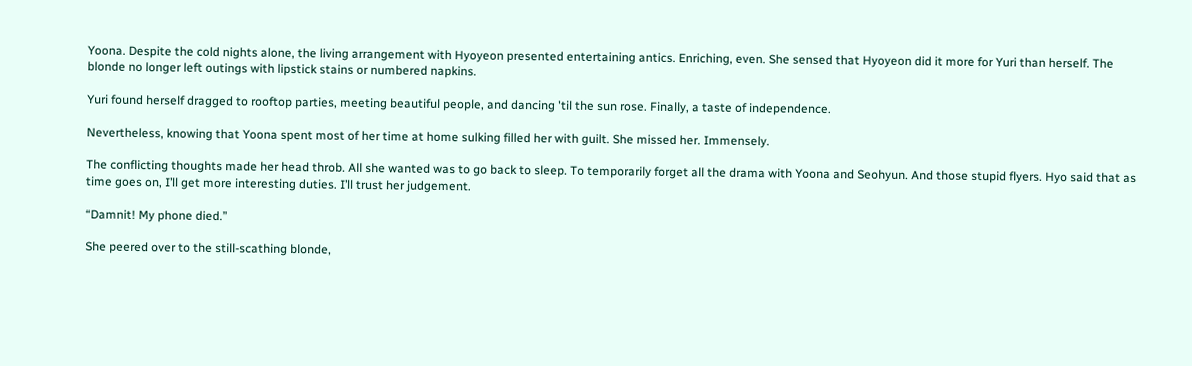Yoona. Despite the cold nights alone, the living arrangement with Hyoyeon presented entertaining antics. Enriching, even. She sensed that Hyoyeon did it more for Yuri than herself. The blonde no longer left outings with lipstick stains or numbered napkins.

Yuri found herself dragged to rooftop parties, meeting beautiful people, and dancing 'til the sun rose. Finally, a taste of independence.

Nevertheless, knowing that Yoona spent most of her time at home sulking filled her with guilt. She missed her. Immensely.

The conflicting thoughts made her head throb. All she wanted was to go back to sleep. To temporarily forget all the drama with Yoona and Seohyun. And those stupid flyers. Hyo said that as time goes on, I’ll get more interesting duties. I’ll trust her judgement.

“Damnit! My phone died.”

She peered over to the still-scathing blonde,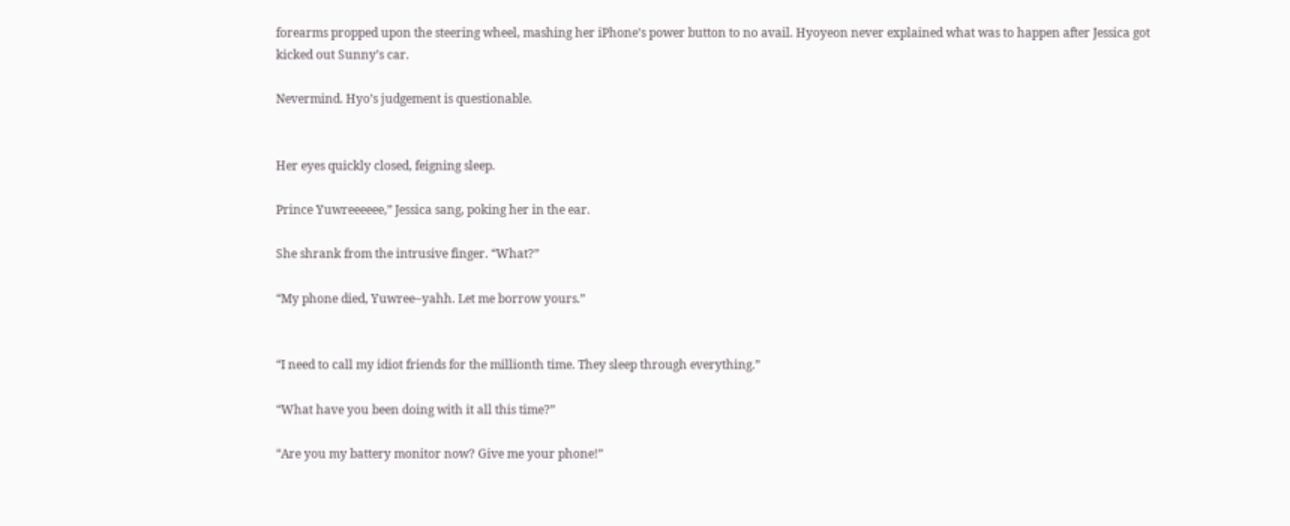forearms propped upon the steering wheel, mashing her iPhone’s power button to no avail. Hyoyeon never explained what was to happen after Jessica got kicked out Sunny’s car.

Nevermind. Hyo’s judgement is questionable.


Her eyes quickly closed, feigning sleep.

Prince Yuwreeeeee,” Jessica sang, poking her in the ear.

She shrank from the intrusive finger. “What?”

“My phone died, Yuwree~yahh. Let me borrow yours.”


“I need to call my idiot friends for the millionth time. They sleep through everything.”

“What have you been doing with it all this time?”

“Are you my battery monitor now? Give me your phone!”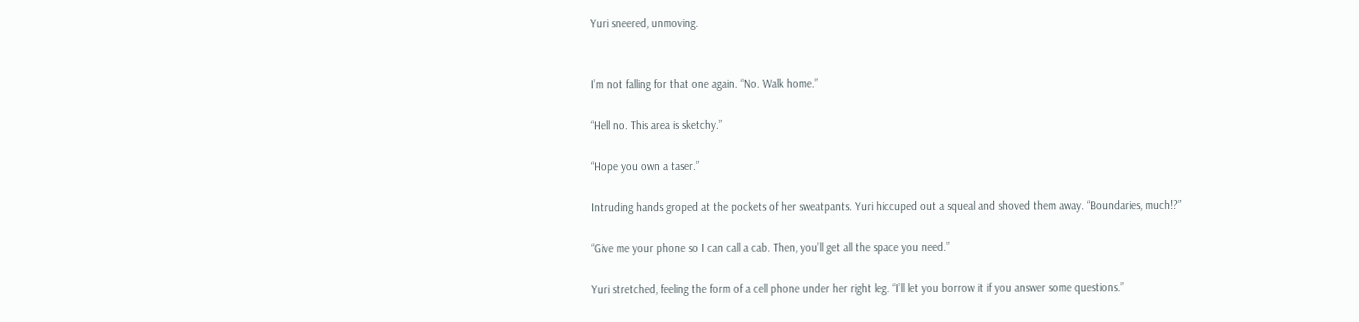Yuri sneered, unmoving.


I’m not falling for that one again. “No. Walk home.”

“Hell no. This area is sketchy.”

“Hope you own a taser.”

Intruding hands groped at the pockets of her sweatpants. Yuri hiccuped out a squeal and shoved them away. “Boundaries, much!?”

“Give me your phone so I can call a cab. Then, you’ll get all the space you need.”

Yuri stretched, feeling the form of a cell phone under her right leg. “I’ll let you borrow it if you answer some questions.”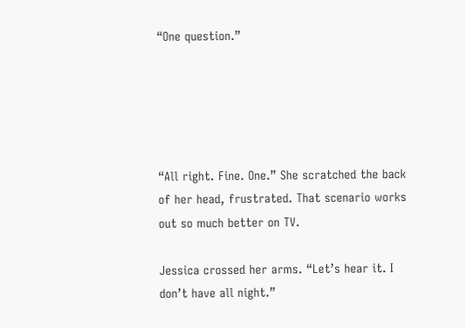“One question.”





“All right. Fine. One.” She scratched the back of her head, frustrated. That scenario works out so much better on TV.

Jessica crossed her arms. “Let’s hear it. I don’t have all night.”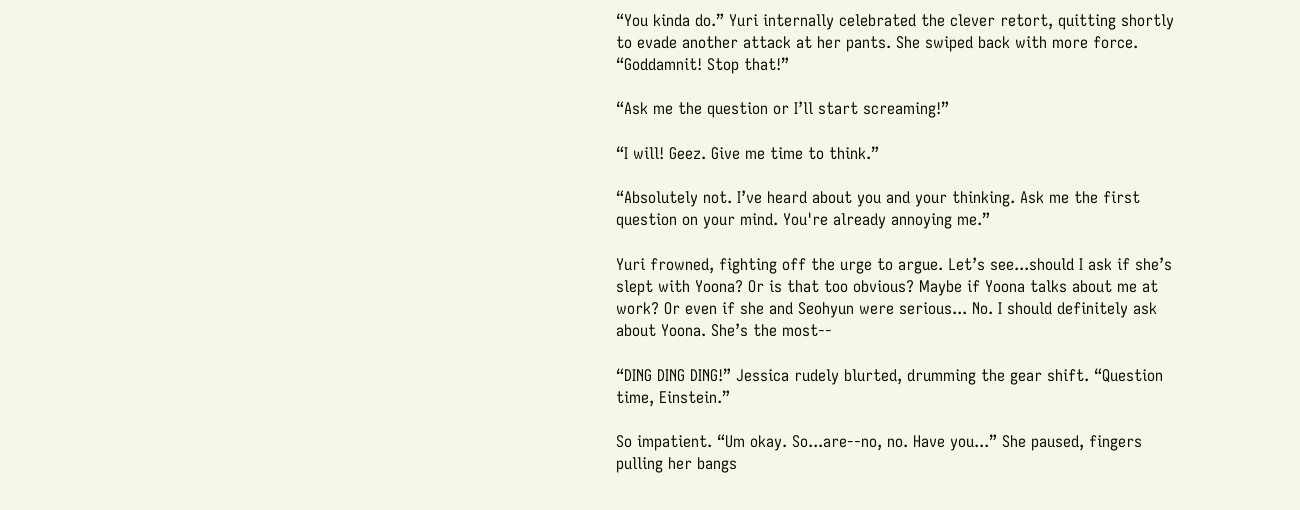“You kinda do.” Yuri internally celebrated the clever retort, quitting shortly to evade another attack at her pants. She swiped back with more force. “Goddamnit! Stop that!”

“Ask me the question or I’ll start screaming!”

“I will! Geez. Give me time to think.”

“Absolutely not. I’ve heard about you and your thinking. Ask me the first question on your mind. You're already annoying me.”

Yuri frowned, fighting off the urge to argue. Let’s see...should I ask if she’s slept with Yoona? Or is that too obvious? Maybe if Yoona talks about me at work? Or even if she and Seohyun were serious... No. I should definitely ask about Yoona. She’s the most--

“DING DING DING!” Jessica rudely blurted, drumming the gear shift. “Question time, Einstein.”

So impatient. “Um okay. So...are--no, no. Have you...” She paused, fingers pulling her bangs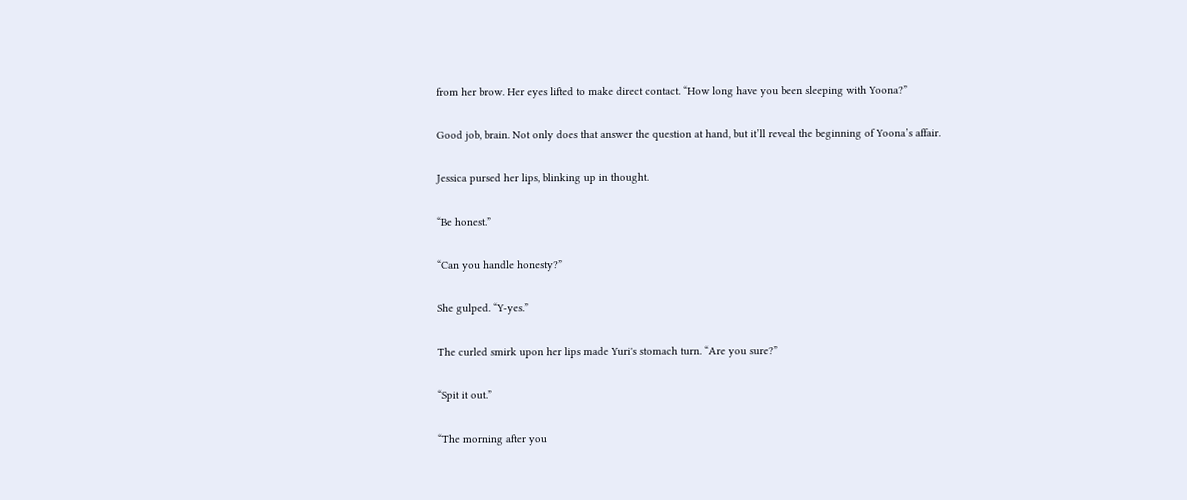from her brow. Her eyes lifted to make direct contact. “How long have you been sleeping with Yoona?”

Good job, brain. Not only does that answer the question at hand, but it’ll reveal the beginning of Yoona’s affair.

Jessica pursed her lips, blinking up in thought.

“Be honest.”

“Can you handle honesty?”

She gulped. “Y-yes.”

The curled smirk upon her lips made Yuri's stomach turn. “Are you sure?”

“Spit it out.”

“The morning after you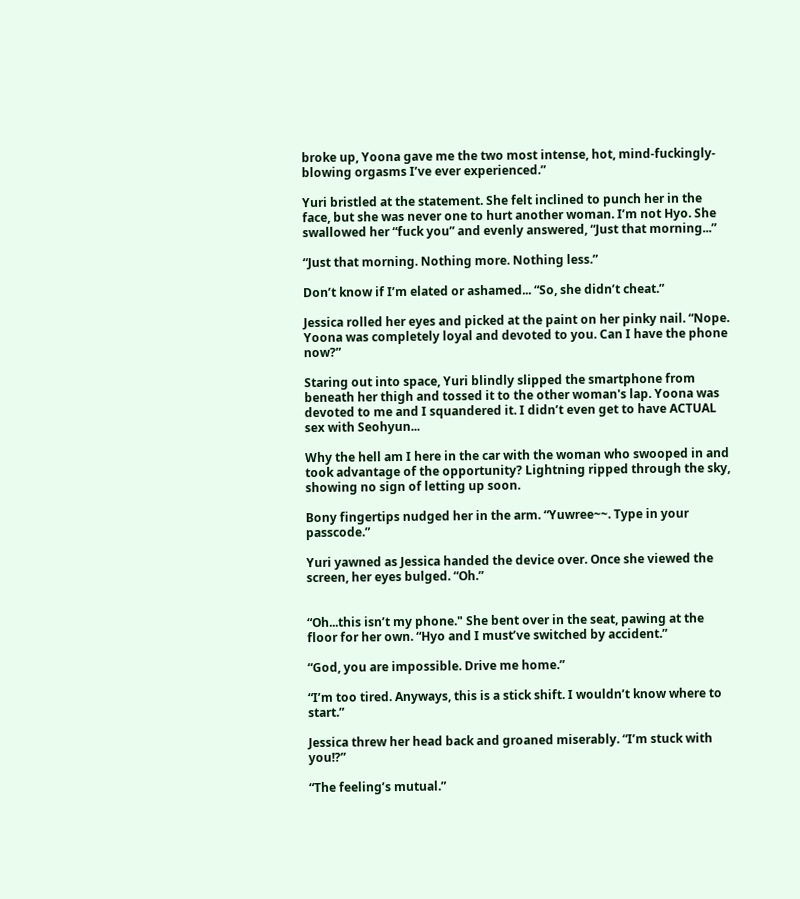broke up, Yoona gave me the two most intense, hot, mind-fuckingly-blowing orgasms I’ve ever experienced.”

Yuri bristled at the statement. She felt inclined to punch her in the face, but she was never one to hurt another woman. I’m not Hyo. She swallowed her “fuck you” and evenly answered, “Just that morning...”

“Just that morning. Nothing more. Nothing less.”

Don’t know if I’m elated or ashamed... “So, she didn’t cheat.”

Jessica rolled her eyes and picked at the paint on her pinky nail. “Nope. Yoona was completely loyal and devoted to you. Can I have the phone now?”

Staring out into space, Yuri blindly slipped the smartphone from beneath her thigh and tossed it to the other woman's lap. Yoona was devoted to me and I squandered it. I didn’t even get to have ACTUAL sex with Seohyun...

Why the hell am I here in the car with the woman who swooped in and took advantage of the opportunity? Lightning ripped through the sky, showing no sign of letting up soon.

Bony fingertips nudged her in the arm. “Yuwree~~. Type in your passcode.”

Yuri yawned as Jessica handed the device over. Once she viewed the screen, her eyes bulged. “Oh.”


“Oh...this isn’t my phone." She bent over in the seat, pawing at the floor for her own. “Hyo and I must’ve switched by accident.”

“God, you are impossible. Drive me home.”

“I’m too tired. Anyways, this is a stick shift. I wouldn’t know where to start.”

Jessica threw her head back and groaned miserably. “I’m stuck with you!?”

“The feeling’s mutual.”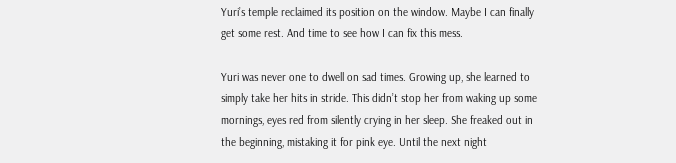Yuri’s temple reclaimed its position on the window. Maybe I can finally get some rest. And time to see how I can fix this mess.

Yuri was never one to dwell on sad times. Growing up, she learned to simply take her hits in stride. This didn’t stop her from waking up some mornings, eyes red from silently crying in her sleep. She freaked out in the beginning, mistaking it for pink eye. Until the next night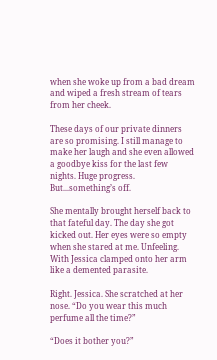when she woke up from a bad dream and wiped a fresh stream of tears from her cheek.

These days of our private dinners are so promising. I still manage to make her laugh and she even allowed a goodbye kiss for the last few nights. Huge progress. But...something’s off.

She mentally brought herself back to that fateful day. The day she got kicked out. Her eyes were so empty when she stared at me. Unfeeling. With Jessica clamped onto her arm like a demented parasite.

Right. Jessica. She scratched at her nose. “Do you wear this much perfume all the time?”

“Does it bother you?”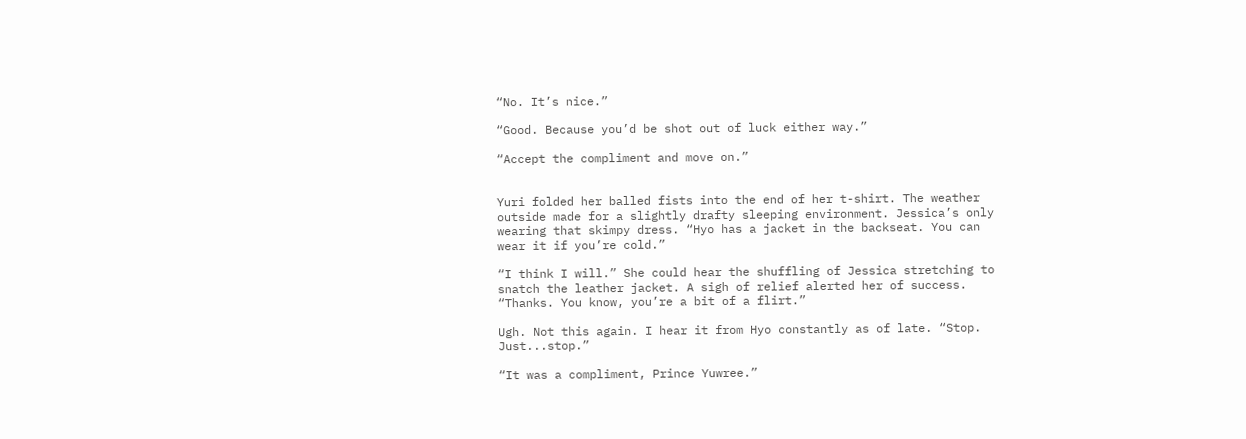“No. It’s nice.”

“Good. Because you’d be shot out of luck either way.”

“Accept the compliment and move on.”


Yuri folded her balled fists into the end of her t-shirt. The weather outside made for a slightly drafty sleeping environment. Jessica’s only wearing that skimpy dress. “Hyo has a jacket in the backseat. You can wear it if you’re cold.”

“I think I will.” She could hear the shuffling of Jessica stretching to snatch the leather jacket. A sigh of relief alerted her of success. “Thanks. You know, you’re a bit of a flirt.”

Ugh. Not this again. I hear it from Hyo constantly as of late. “Stop. Just...stop.”

“It was a compliment, Prince Yuwree.”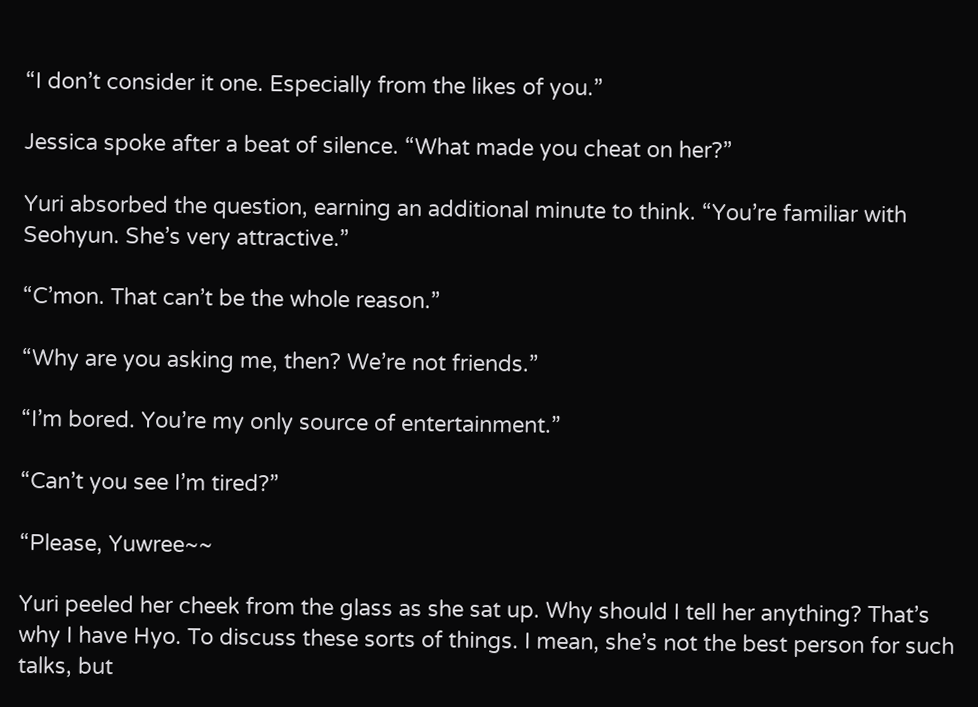“I don’t consider it one. Especially from the likes of you.”

Jessica spoke after a beat of silence. “What made you cheat on her?”

Yuri absorbed the question, earning an additional minute to think. “You’re familiar with Seohyun. She’s very attractive.”

“C’mon. That can’t be the whole reason.”

“Why are you asking me, then? We’re not friends.”

“I’m bored. You’re my only source of entertainment.”

“Can’t you see I’m tired?”

“Please, Yuwree~~

Yuri peeled her cheek from the glass as she sat up. Why should I tell her anything? That’s why I have Hyo. To discuss these sorts of things. I mean, she’s not the best person for such talks, but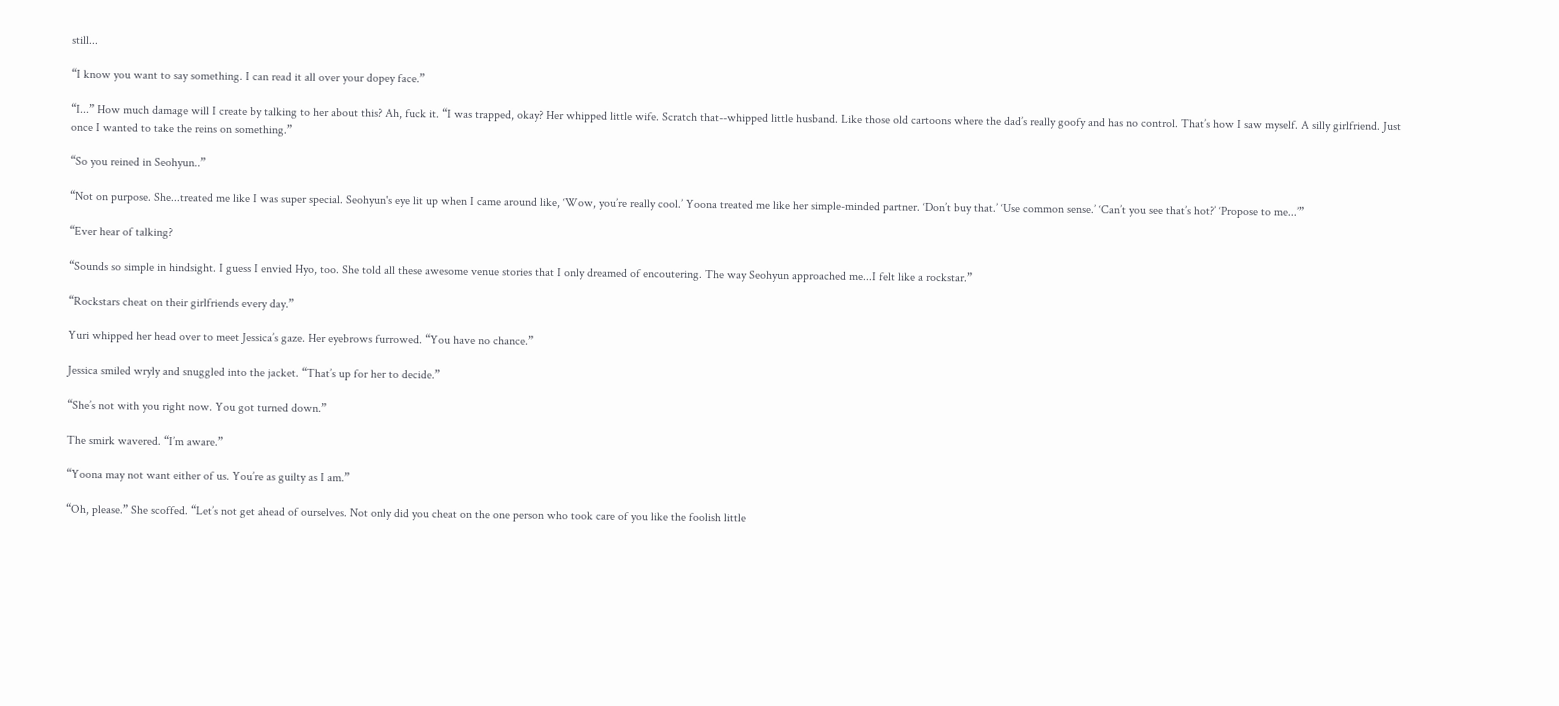still...

“I know you want to say something. I can read it all over your dopey face.”

“I...” How much damage will I create by talking to her about this? Ah, fuck it. “I was trapped, okay? Her whipped little wife. Scratch that--whipped little husband. Like those old cartoons where the dad’s really goofy and has no control. That’s how I saw myself. A silly girlfriend. Just once I wanted to take the reins on something.”

“So you reined in Seohyun..”

“Not on purpose. She...treated me like I was super special. Seohyun's eye lit up when I came around like, ‘Wow, you’re really cool.’ Yoona treated me like her simple-minded partner. ‘Don’t buy that.’ ‘Use common sense.’ ‘Can’t you see that’s hot?’ ‘Propose to me...’”

“Ever hear of talking?

“Sounds so simple in hindsight. I guess I envied Hyo, too. She told all these awesome venue stories that I only dreamed of encoutering. The way Seohyun approached me...I felt like a rockstar.”

“Rockstars cheat on their girlfriends every day.”

Yuri whipped her head over to meet Jessica’s gaze. Her eyebrows furrowed. “You have no chance.”

Jessica smiled wryly and snuggled into the jacket. “That’s up for her to decide.”

“She’s not with you right now. You got turned down.”

The smirk wavered. “I’m aware.”

“Yoona may not want either of us. You’re as guilty as I am.”

“Oh, please.” She scoffed. “Let’s not get ahead of ourselves. Not only did you cheat on the one person who took care of you like the foolish little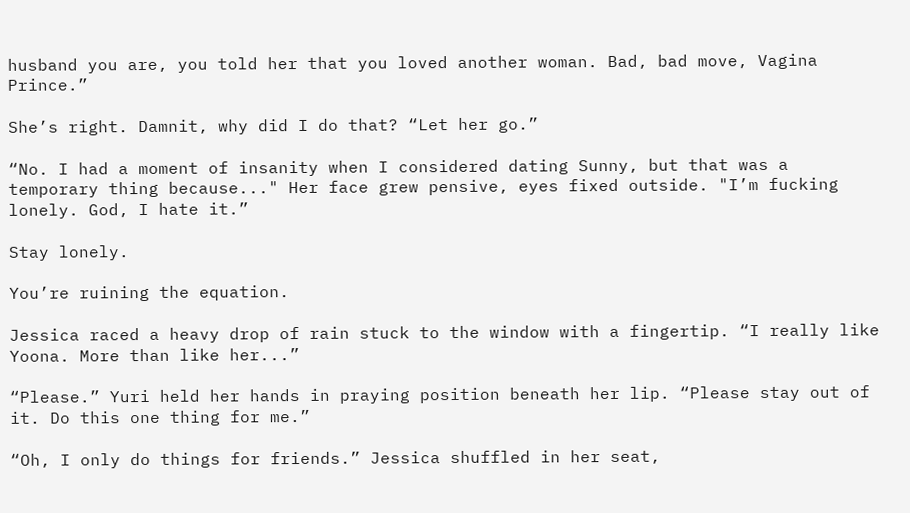husband you are, you told her that you loved another woman. Bad, bad move, Vagina Prince.”

She’s right. Damnit, why did I do that? “Let her go.”

“No. I had a moment of insanity when I considered dating Sunny, but that was a temporary thing because..." Her face grew pensive, eyes fixed outside. "I’m fucking lonely. God, I hate it.”

Stay lonely.

You’re ruining the equation.

Jessica raced a heavy drop of rain stuck to the window with a fingertip. “I really like Yoona. More than like her...”

“Please.” Yuri held her hands in praying position beneath her lip. “Please stay out of it. Do this one thing for me.”

“Oh, I only do things for friends.” Jessica shuffled in her seat,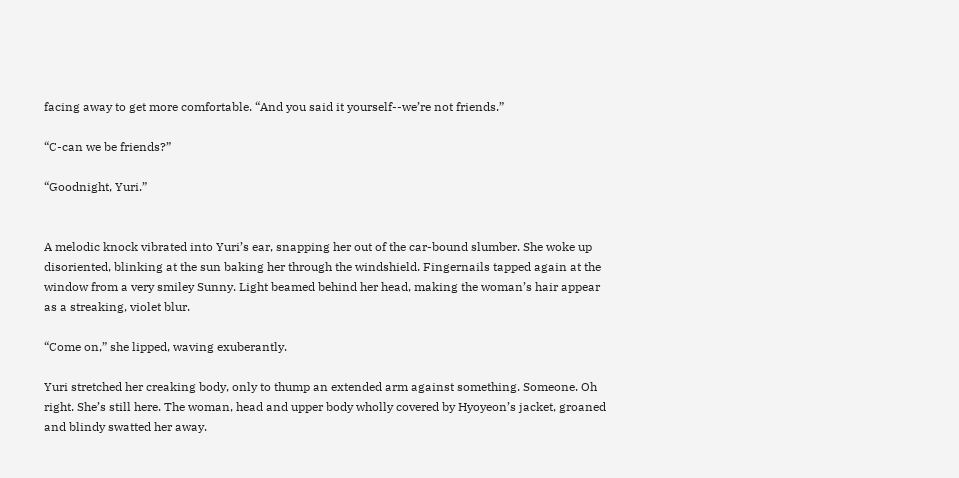facing away to get more comfortable. “And you said it yourself--we’re not friends.”

“C-can we be friends?”

“Goodnight, Yuri.”


A melodic knock vibrated into Yuri’s ear, snapping her out of the car-bound slumber. She woke up disoriented, blinking at the sun baking her through the windshield. Fingernails tapped again at the window from a very smiley Sunny. Light beamed behind her head, making the woman’s hair appear as a streaking, violet blur.

“Come on,” she lipped, waving exuberantly.

Yuri stretched her creaking body, only to thump an extended arm against something. Someone. Oh right. She’s still here. The woman, head and upper body wholly covered by Hyoyeon’s jacket, groaned and blindy swatted her away.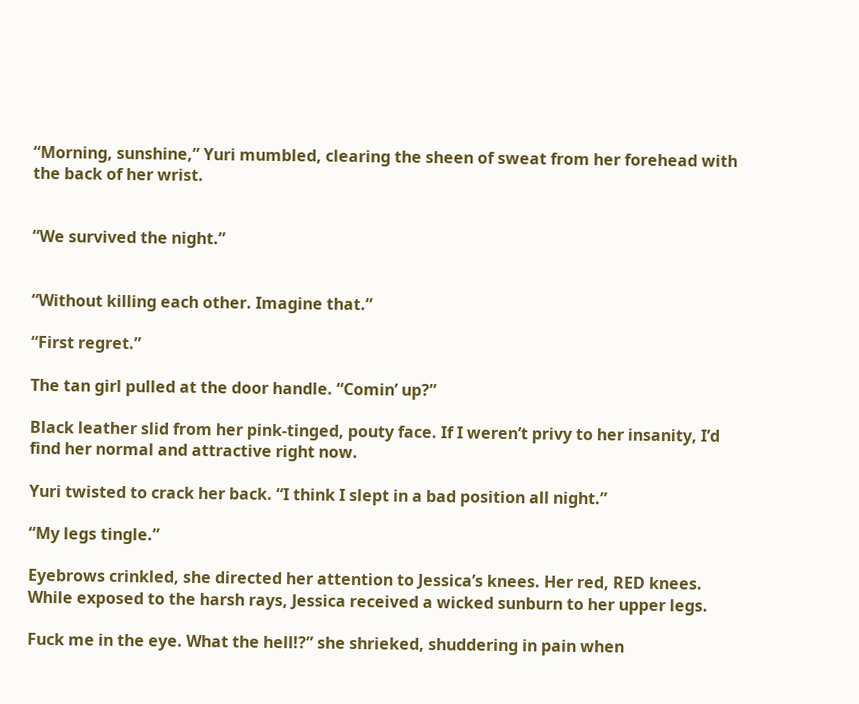“Morning, sunshine,” Yuri mumbled, clearing the sheen of sweat from her forehead with the back of her wrist.


“We survived the night.”


“Without killing each other. Imagine that.”

“First regret.”

The tan girl pulled at the door handle. “Comin’ up?”

Black leather slid from her pink-tinged, pouty face. If I weren’t privy to her insanity, I’d find her normal and attractive right now.

Yuri twisted to crack her back. “I think I slept in a bad position all night.”

“My legs tingle.”

Eyebrows crinkled, she directed her attention to Jessica’s knees. Her red, RED knees. While exposed to the harsh rays, Jessica received a wicked sunburn to her upper legs.

Fuck me in the eye. What the hell!?” she shrieked, shuddering in pain when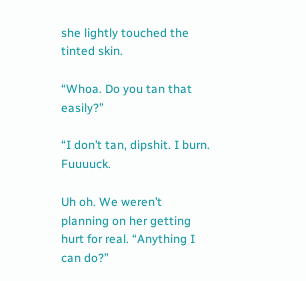she lightly touched the tinted skin.

“Whoa. Do you tan that easily?”

“I don’t tan, dipshit. I burn. Fuuuuck.

Uh oh. We weren’t planning on her getting hurt for real. “Anything I can do?”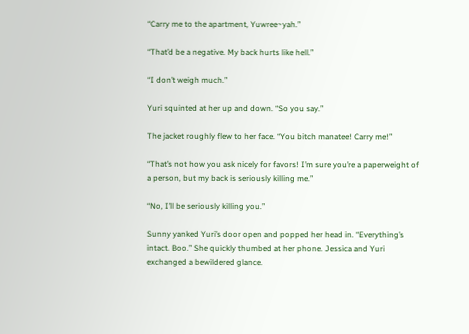“Carry me to the apartment, Yuwree~yah.”

“That’d be a negative. My back hurts like hell.”

“I don’t weigh much.”

Yuri squinted at her up and down. “So you say.”

The jacket roughly flew to her face. “You bitch manatee! Carry me!”

“That’s not how you ask nicely for favors! I’m sure you’re a paperweight of a person, but my back is seriously killing me.”

“No, I’ll be seriously killing you.”

Sunny yanked Yuri’s door open and popped her head in. “Everything’s intact. Boo.” She quickly thumbed at her phone. Jessica and Yuri exchanged a bewildered glance.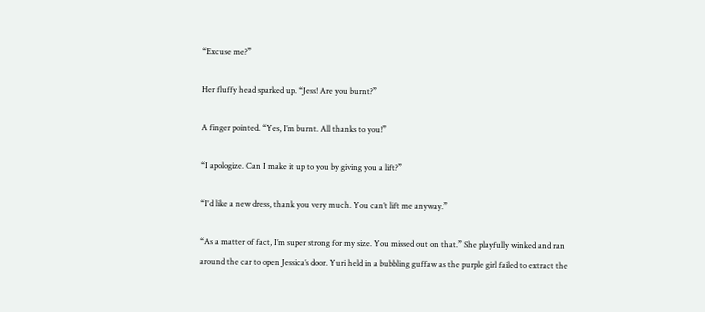“Excuse me?”

Her fluffy head sparked up. “Jess! Are you burnt?”

A finger pointed. “Yes, I’m burnt. All thanks to you!”

“I apologize. Can I make it up to you by giving you a lift?”

“I'd like a new dress, thank you very much. You can’t lift me anyway.”

“As a matter of fact, I’m super strong for my size. You missed out on that.” She playfully winked and ran around the car to open Jessica’s door. Yuri held in a bubbling guffaw as the purple girl failed to extract the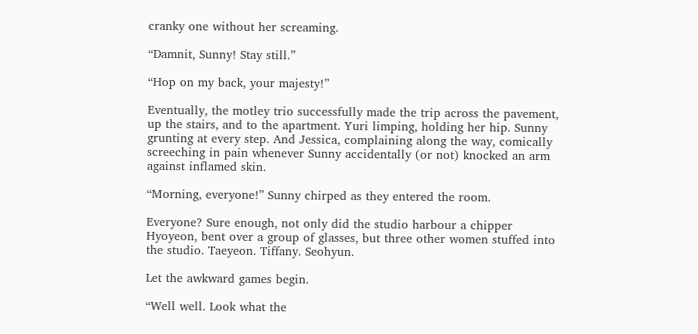cranky one without her screaming.

“Damnit, Sunny! Stay still.”

“Hop on my back, your majesty!”

Eventually, the motley trio successfully made the trip across the pavement, up the stairs, and to the apartment. Yuri limping, holding her hip. Sunny grunting at every step. And Jessica, complaining along the way, comically screeching in pain whenever Sunny accidentally (or not) knocked an arm against inflamed skin.

“Morning, everyone!” Sunny chirped as they entered the room.

Everyone? Sure enough, not only did the studio harbour a chipper Hyoyeon, bent over a group of glasses, but three other women stuffed into the studio. Taeyeon. Tiffany. Seohyun.

Let the awkward games begin.

“Well well. Look what the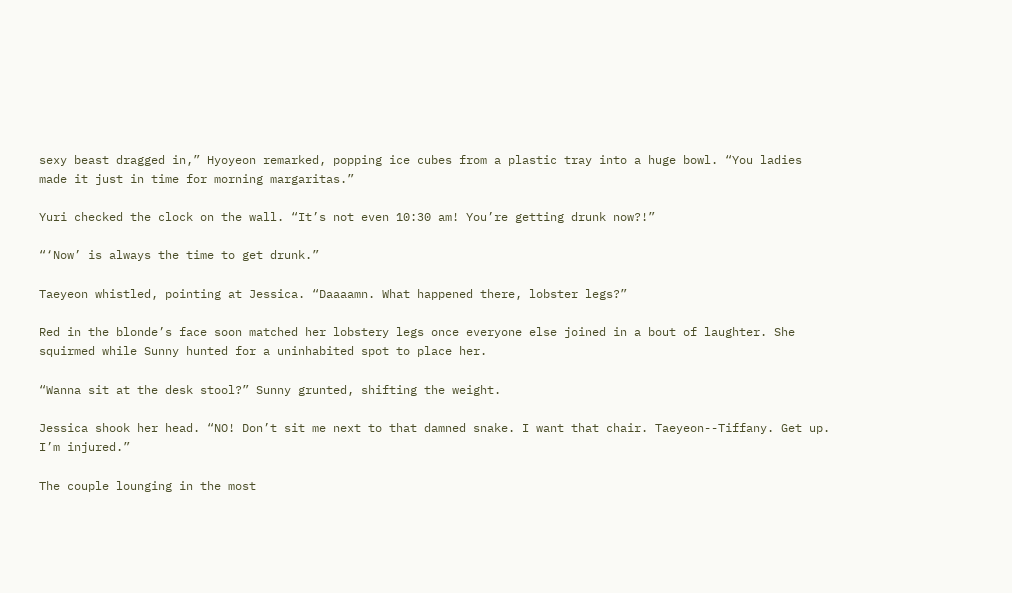sexy beast dragged in,” Hyoyeon remarked, popping ice cubes from a plastic tray into a huge bowl. “You ladies made it just in time for morning margaritas.”

Yuri checked the clock on the wall. “It’s not even 10:30 am! You’re getting drunk now?!”

“‘Now’ is always the time to get drunk.”

Taeyeon whistled, pointing at Jessica. “Daaaamn. What happened there, lobster legs?”

Red in the blonde’s face soon matched her lobstery legs once everyone else joined in a bout of laughter. She squirmed while Sunny hunted for a uninhabited spot to place her.

“Wanna sit at the desk stool?” Sunny grunted, shifting the weight.

Jessica shook her head. “NO! Don’t sit me next to that damned snake. I want that chair. Taeyeon--Tiffany. Get up. I’m injured.”

The couple lounging in the most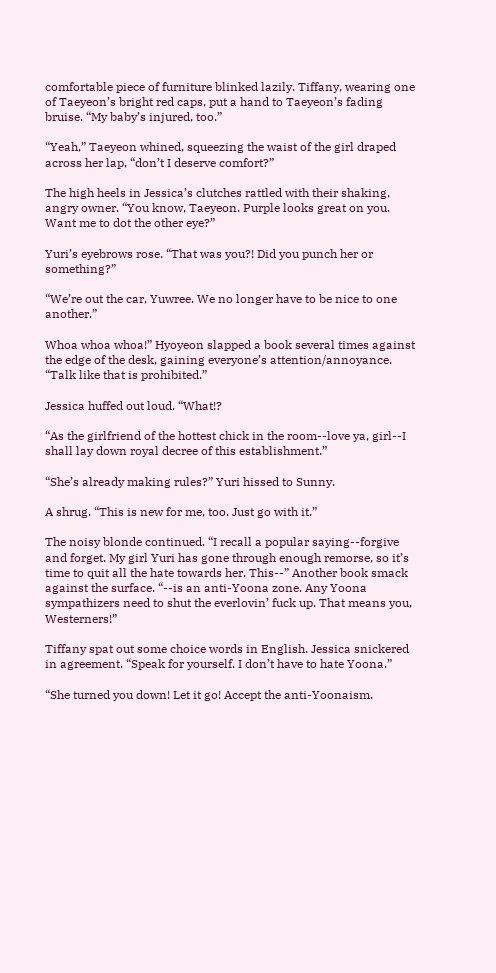comfortable piece of furniture blinked lazily. Tiffany, wearing one of Taeyeon’s bright red caps, put a hand to Taeyeon’s fading bruise. “My baby’s injured, too.”

“Yeah,” Taeyeon whined, squeezing the waist of the girl draped across her lap, “don’t I deserve comfort?”

The high heels in Jessica’s clutches rattled with their shaking, angry owner. “You know, Taeyeon. Purple looks great on you. Want me to dot the other eye?”

Yuri’s eyebrows rose. “That was you?! Did you punch her or something?”

“We’re out the car, Yuwree. We no longer have to be nice to one another.”

Whoa whoa whoa!” Hyoyeon slapped a book several times against the edge of the desk, gaining everyone’s attention/annoyance. “Talk like that is prohibited.”

Jessica huffed out loud. “What!?

“As the girlfriend of the hottest chick in the room--love ya, girl--I shall lay down royal decree of this establishment.”

“She’s already making rules?” Yuri hissed to Sunny.

A shrug. “This is new for me, too. Just go with it.”

The noisy blonde continued. “I recall a popular saying--forgive and forget. My girl Yuri has gone through enough remorse, so it’s time to quit all the hate towards her. This--” Another book smack against the surface. “--is an anti-Yoona zone. Any Yoona sympathizers need to shut the everlovin’ fuck up. That means you, Westerners!”

Tiffany spat out some choice words in English. Jessica snickered in agreement. “Speak for yourself. I don’t have to hate Yoona.”

“She turned you down! Let it go! Accept the anti-Yoonaism.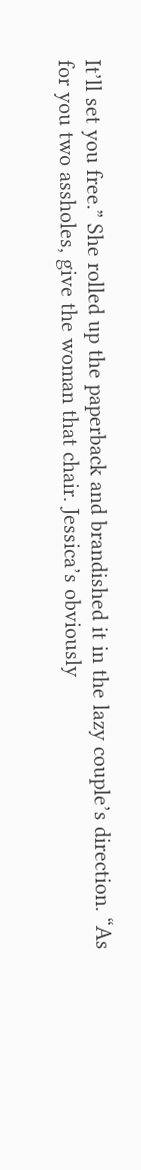It’ll set you free.” She rolled up the paperback and brandished it in the lazy couple’s direction. “As for you two assholes, give the woman that chair. Jessica’s obviously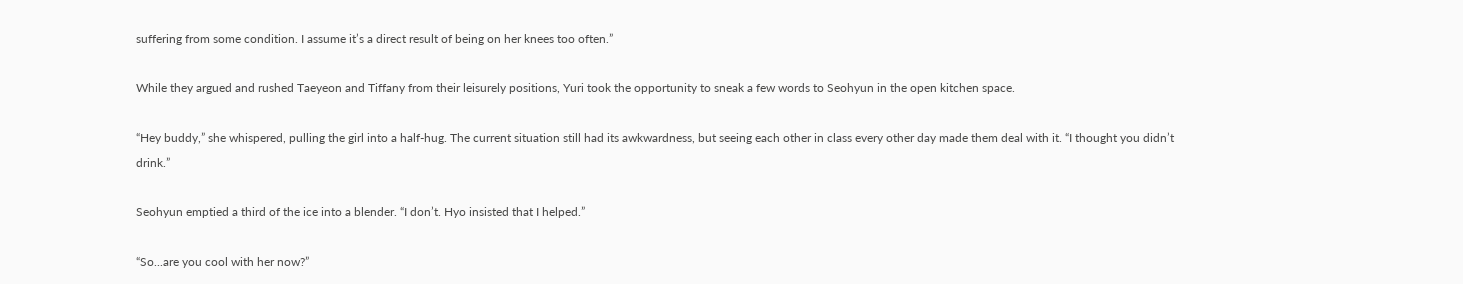suffering from some condition. I assume it’s a direct result of being on her knees too often.”

While they argued and rushed Taeyeon and Tiffany from their leisurely positions, Yuri took the opportunity to sneak a few words to Seohyun in the open kitchen space.

“Hey buddy,” she whispered, pulling the girl into a half-hug. The current situation still had its awkwardness, but seeing each other in class every other day made them deal with it. “I thought you didn’t drink.”

Seohyun emptied a third of the ice into a blender. “I don’t. Hyo insisted that I helped.”

“So...are you cool with her now?”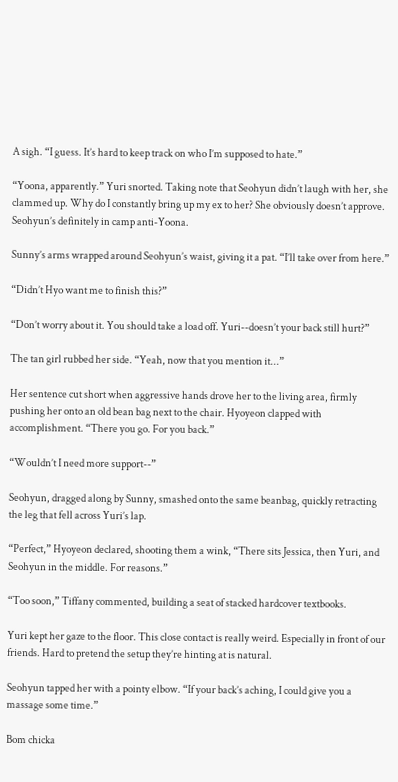A sigh. “I guess. It’s hard to keep track on who I’m supposed to hate.”

“Yoona, apparently.” Yuri snorted. Taking note that Seohyun didn’t laugh with her, she clammed up. Why do I constantly bring up my ex to her? She obviously doesn’t approve. Seohyun’s definitely in camp anti-Yoona.

Sunny’s arms wrapped around Seohyun’s waist, giving it a pat. “I’ll take over from here.”

“Didn’t Hyo want me to finish this?”

“Don’t worry about it. You should take a load off. Yuri--doesn’t your back still hurt?”

The tan girl rubbed her side. “Yeah, now that you mention it...”

Her sentence cut short when aggressive hands drove her to the living area, firmly pushing her onto an old bean bag next to the chair. Hyoyeon clapped with accomplishment. “There you go. For you back.”

“Wouldn’t I need more support--”

Seohyun, dragged along by Sunny, smashed onto the same beanbag, quickly retracting the leg that fell across Yuri’s lap.

“Perfect,” Hyoyeon declared, shooting them a wink, “There sits Jessica, then Yuri, and Seohyun in the middle. For reasons.”

“Too soon,” Tiffany commented, building a seat of stacked hardcover textbooks.

Yuri kept her gaze to the floor. This close contact is really weird. Especially in front of our friends. Hard to pretend the setup they’re hinting at is natural.

Seohyun tapped her with a pointy elbow. “If your back’s aching, I could give you a massage some time.”

Bom chicka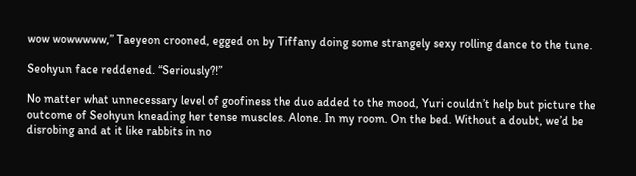wow wowwwww,” Taeyeon crooned, egged on by Tiffany doing some strangely sexy rolling dance to the tune.

Seohyun face reddened. “Seriously?!”

No matter what unnecessary level of goofiness the duo added to the mood, Yuri couldn’t help but picture the outcome of Seohyun kneading her tense muscles. Alone. In my room. On the bed. Without a doubt, we’d be disrobing and at it like rabbits in no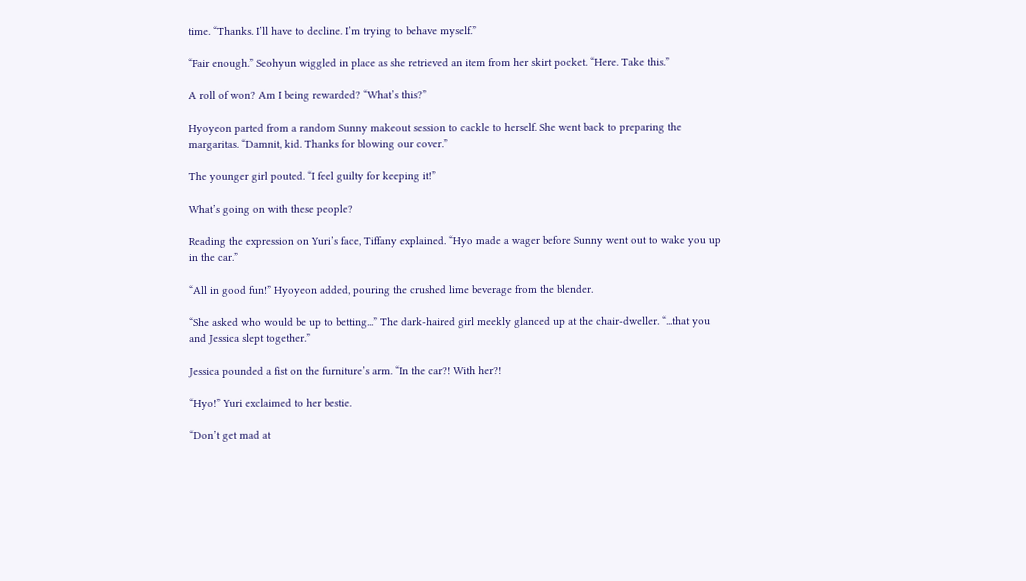time. “Thanks. I’ll have to decline. I’m trying to behave myself.”

“Fair enough.” Seohyun wiggled in place as she retrieved an item from her skirt pocket. “Here. Take this.”

A roll of won? Am I being rewarded? “What’s this?”

Hyoyeon parted from a random Sunny makeout session to cackle to herself. She went back to preparing the margaritas. “Damnit, kid. Thanks for blowing our cover.”

The younger girl pouted. “I feel guilty for keeping it!”

What’s going on with these people?

Reading the expression on Yuri’s face, Tiffany explained. “Hyo made a wager before Sunny went out to wake you up in the car.”

“All in good fun!” Hyoyeon added, pouring the crushed lime beverage from the blender.

“She asked who would be up to betting...” The dark-haired girl meekly glanced up at the chair-dweller. “...that you and Jessica slept together.”

Jessica pounded a fist on the furniture’s arm. “In the car?! With her?!

“Hyo!” Yuri exclaimed to her bestie.

“Don’t get mad at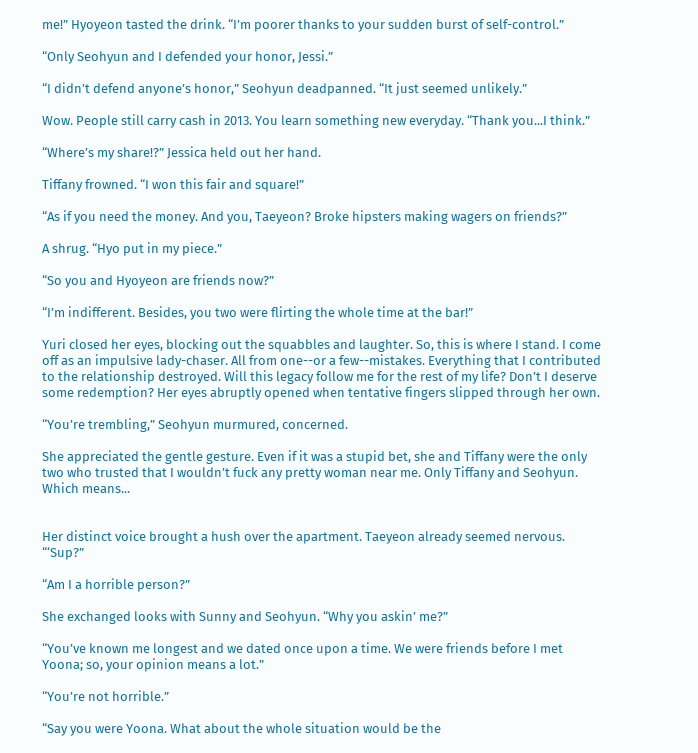me!” Hyoyeon tasted the drink. “I’m poorer thanks to your sudden burst of self-control.”

“Only Seohyun and I defended your honor, Jessi.”

“I didn’t defend anyone’s honor,” Seohyun deadpanned. “It just seemed unlikely.”

Wow. People still carry cash in 2013. You learn something new everyday. “Thank you...I think.”

“Where’s my share!?” Jessica held out her hand.

Tiffany frowned. “I won this fair and square!”

“As if you need the money. And you, Taeyeon? Broke hipsters making wagers on friends?”

A shrug. “Hyo put in my piece.”

“So you and Hyoyeon are friends now?”

“I’m indifferent. Besides, you two were flirting the whole time at the bar!”

Yuri closed her eyes, blocking out the squabbles and laughter. So, this is where I stand. I come off as an impulsive lady-chaser. All from one--or a few--mistakes. Everything that I contributed to the relationship destroyed. Will this legacy follow me for the rest of my life? Don’t I deserve some redemption? Her eyes abruptly opened when tentative fingers slipped through her own.

“You’re trembling,” Seohyun murmured, concerned.

She appreciated the gentle gesture. Even if it was a stupid bet, she and Tiffany were the only two who trusted that I wouldn’t fuck any pretty woman near me. Only Tiffany and Seohyun. Which means...


Her distinct voice brought a hush over the apartment. Taeyeon already seemed nervous. “‘Sup?”

“Am I a horrible person?”

She exchanged looks with Sunny and Seohyun. “Why you askin’ me?”

“You’ve known me longest and we dated once upon a time. We were friends before I met Yoona; so, your opinion means a lot.”

“You’re not horrible.”

“Say you were Yoona. What about the whole situation would be the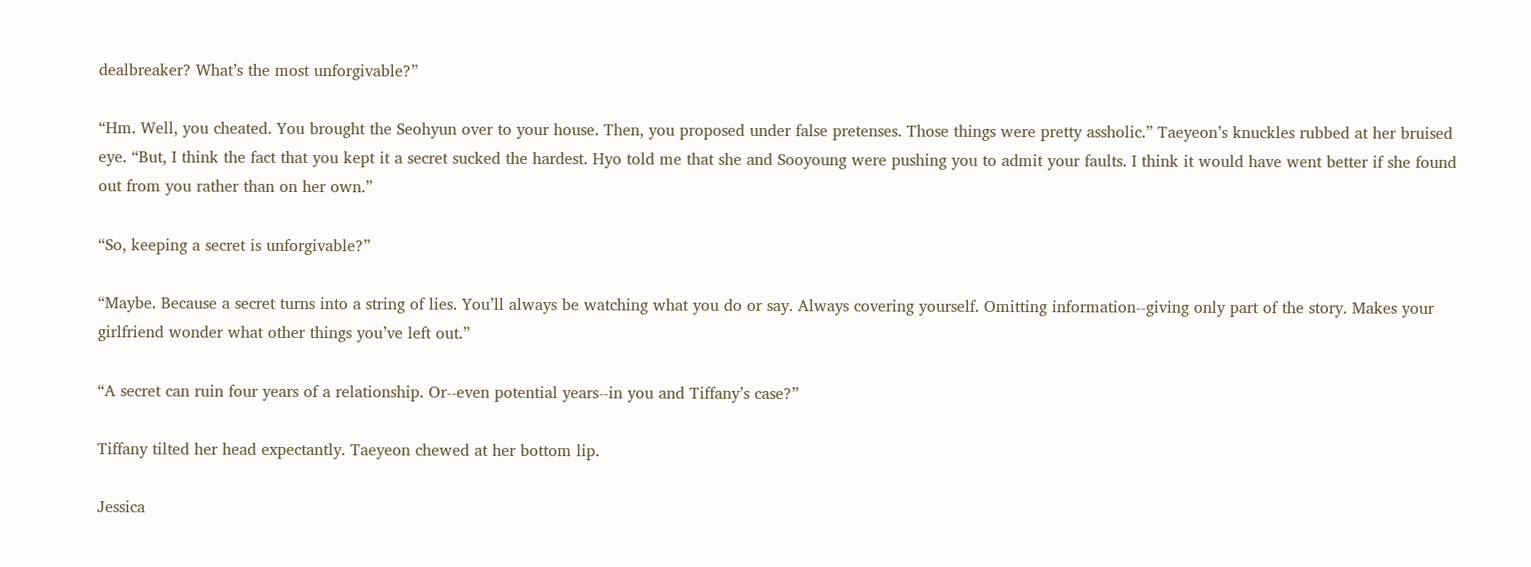dealbreaker? What’s the most unforgivable?”

“Hm. Well, you cheated. You brought the Seohyun over to your house. Then, you proposed under false pretenses. Those things were pretty assholic.” Taeyeon’s knuckles rubbed at her bruised eye. “But, I think the fact that you kept it a secret sucked the hardest. Hyo told me that she and Sooyoung were pushing you to admit your faults. I think it would have went better if she found out from you rather than on her own.”

“So, keeping a secret is unforgivable?”

“Maybe. Because a secret turns into a string of lies. You’ll always be watching what you do or say. Always covering yourself. Omitting information--giving only part of the story. Makes your girlfriend wonder what other things you’ve left out.”

“A secret can ruin four years of a relationship. Or--even potential years--in you and Tiffany’s case?”

Tiffany tilted her head expectantly. Taeyeon chewed at her bottom lip.

Jessica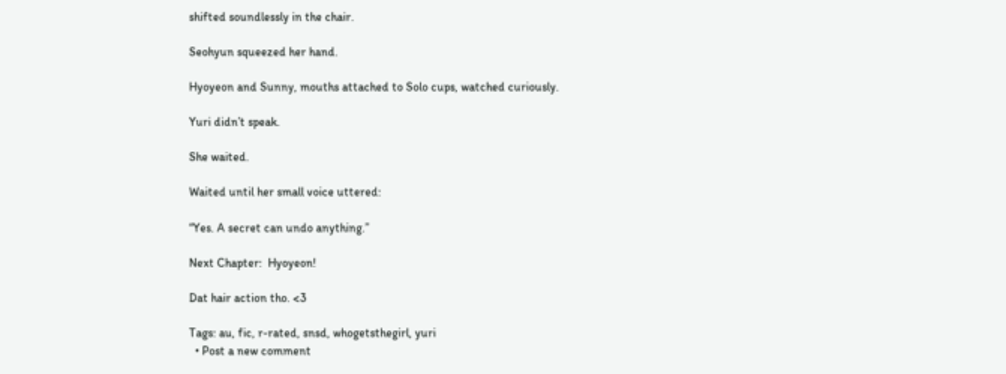shifted soundlessly in the chair.

Seohyun squeezed her hand.

Hyoyeon and Sunny, mouths attached to Solo cups, watched curiously.

Yuri didn’t speak.

She waited.

Waited until her small voice uttered:

“Yes. A secret can undo anything.”

Next Chapter:  Hyoyeon!

Dat hair action tho. <3

Tags: au, fic, r-rated, snsd, whogetsthegirl, yuri
  • Post a new comment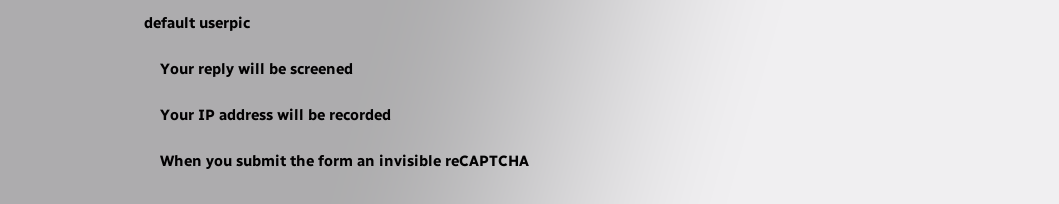default userpic

    Your reply will be screened

    Your IP address will be recorded

    When you submit the form an invisible reCAPTCHA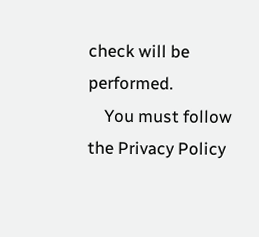check will be performed.
    You must follow the Privacy Policy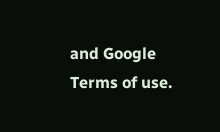and Google Terms of use.